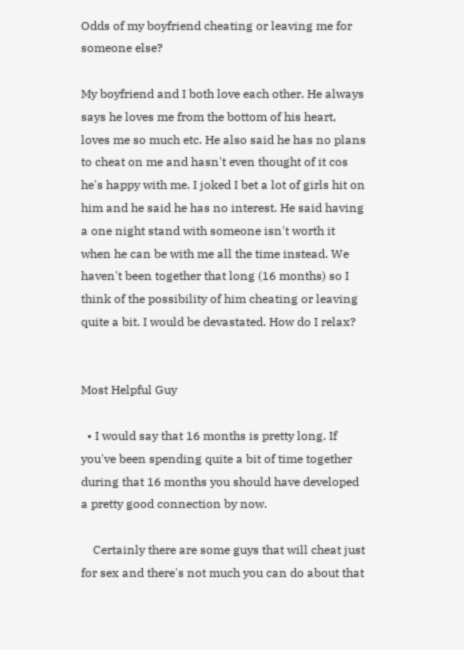Odds of my boyfriend cheating or leaving me for someone else?

My boyfriend and I both love each other. He always says he loves me from the bottom of his heart, loves me so much etc. He also said he has no plans to cheat on me and hasn't even thought of it cos he's happy with me. I joked I bet a lot of girls hit on him and he said he has no interest. He said having a one night stand with someone isn't worth it when he can be with me all the time instead. We haven't been together that long (16 months) so I think of the possibility of him cheating or leaving quite a bit. I would be devastated. How do I relax?


Most Helpful Guy

  • I would say that 16 months is pretty long. If you've been spending quite a bit of time together during that 16 months you should have developed a pretty good connection by now.

    Certainly there are some guys that will cheat just for sex and there's not much you can do about that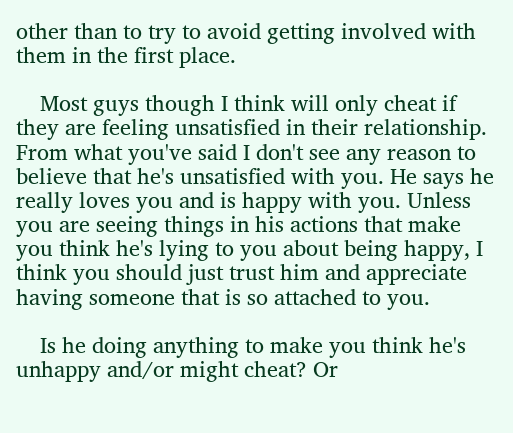other than to try to avoid getting involved with them in the first place.

    Most guys though I think will only cheat if they are feeling unsatisfied in their relationship. From what you've said I don't see any reason to believe that he's unsatisfied with you. He says he really loves you and is happy with you. Unless you are seeing things in his actions that make you think he's lying to you about being happy, I think you should just trust him and appreciate having someone that is so attached to you.

    Is he doing anything to make you think he's unhappy and/or might cheat? Or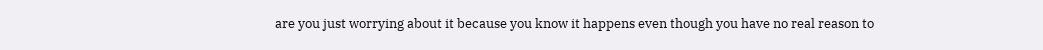are you just worrying about it because you know it happens even though you have no real reason to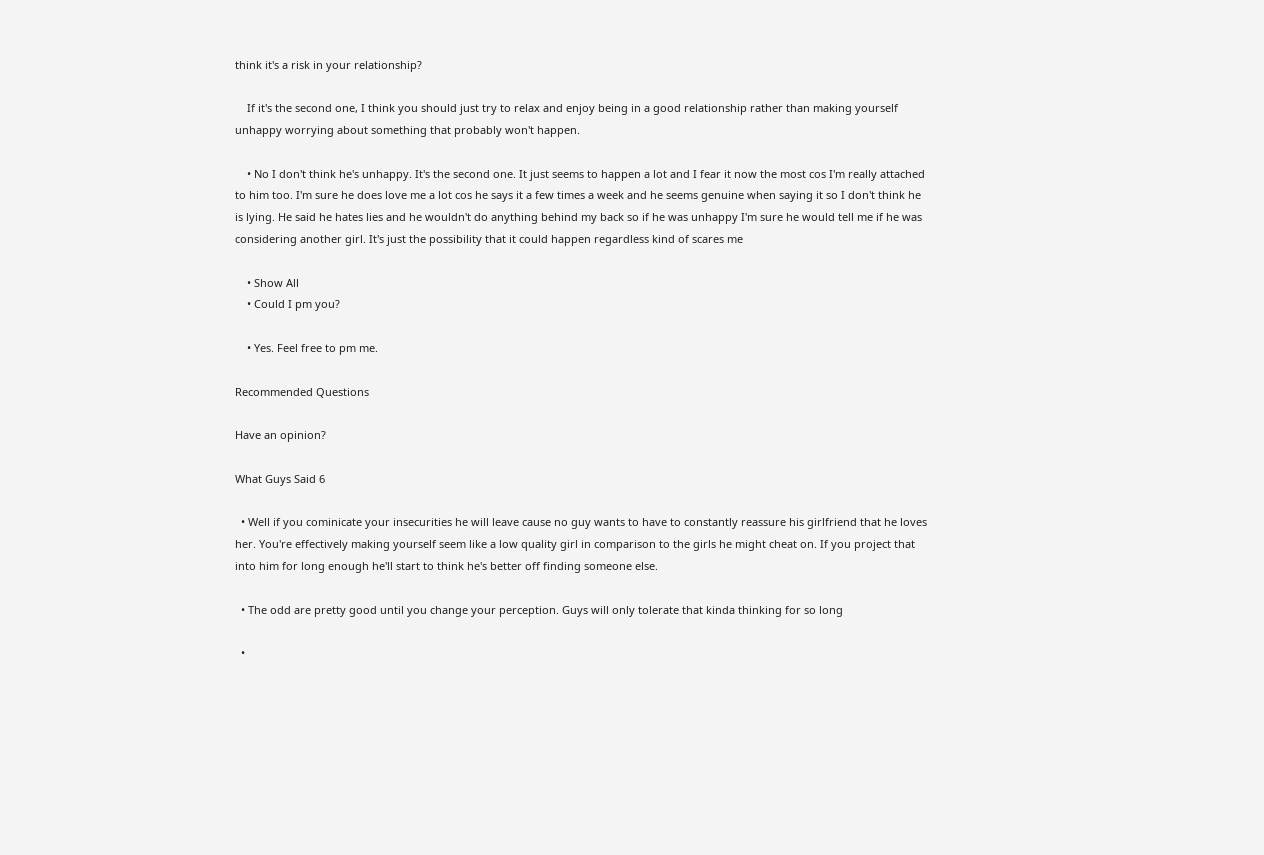think it's a risk in your relationship?

    If it's the second one, I think you should just try to relax and enjoy being in a good relationship rather than making yourself unhappy worrying about something that probably won't happen.

    • No I don't think he's unhappy. It's the second one. It just seems to happen a lot and I fear it now the most cos I'm really attached to him too. I'm sure he does love me a lot cos he says it a few times a week and he seems genuine when saying it so I don't think he is lying. He said he hates lies and he wouldn't do anything behind my back so if he was unhappy I'm sure he would tell me if he was considering another girl. It's just the possibility that it could happen regardless kind of scares me

    • Show All
    • Could I pm you?

    • Yes. Feel free to pm me.

Recommended Questions

Have an opinion?

What Guys Said 6

  • Well if you cominicate your insecurities he will leave cause no guy wants to have to constantly reassure his girlfriend that he loves her. You're effectively making yourself seem like a low quality girl in comparison to the girls he might cheat on. If you project that into him for long enough he'll start to think he's better off finding someone else.

  • The odd are pretty good until you change your perception. Guys will only tolerate that kinda thinking for so long

  •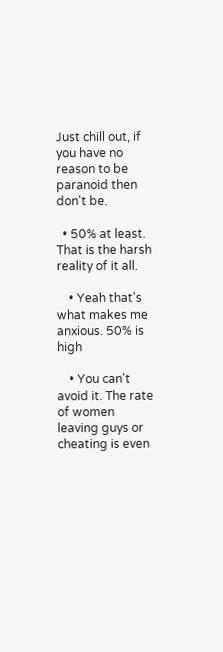Just chill out, if you have no reason to be paranoid then don't be.

  • 50% at least. That is the harsh reality of it all.

    • Yeah that's what makes me anxious. 50% is high

    • You can't avoid it. The rate of women leaving guys or cheating is even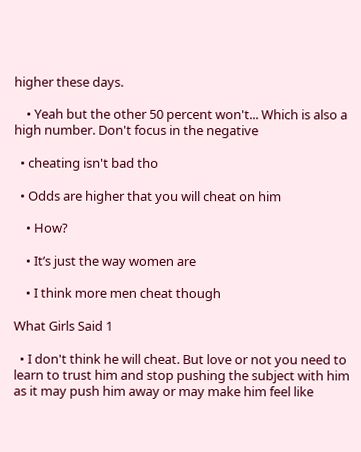higher these days.

    • Yeah but the other 50 percent won't... Which is also a high number. Don't focus in the negative

  • cheating isn't bad tho

  • Odds are higher that you will cheat on him

    • How?

    • It’s just the way women are

    • I think more men cheat though

What Girls Said 1

  • I don't think he will cheat. But love or not you need to learn to trust him and stop pushing the subject with him as it may push him away or may make him feel like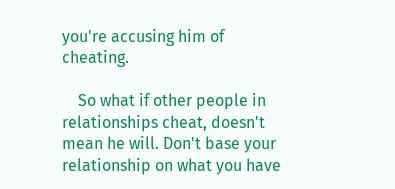you're accusing him of cheating.

    So what if other people in relationships cheat, doesn't mean he will. Don't base your relationship on what you have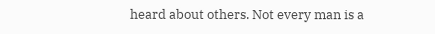heard about others. Not every man is a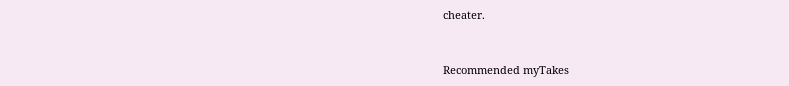cheater.


Recommended myTakes